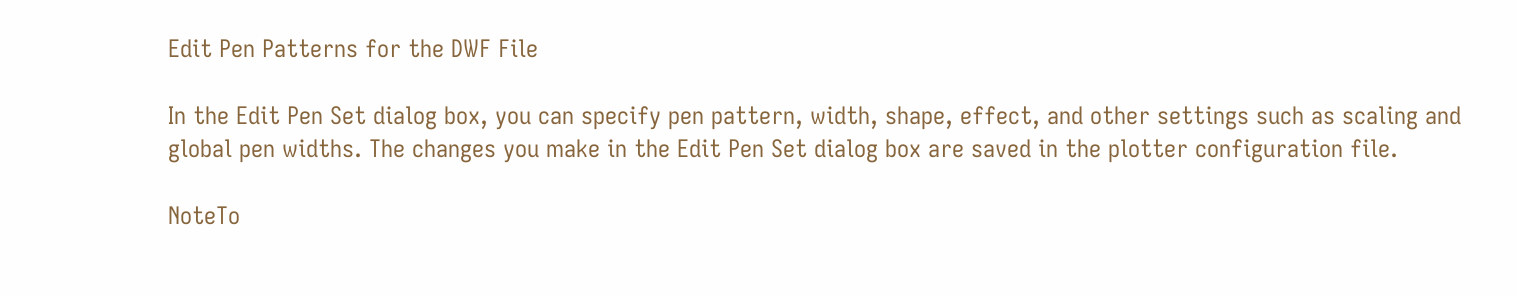Edit Pen Patterns for the DWF File

In the Edit Pen Set dialog box, you can specify pen pattern, width, shape, effect, and other settings such as scaling and global pen widths. The changes you make in the Edit Pen Set dialog box are saved in the plotter configuration file.

NoteTo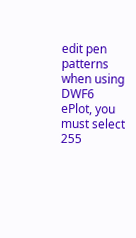edit pen patterns when using DWF6 ePlot, you must select 255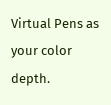Virtual Pens as your color depth.